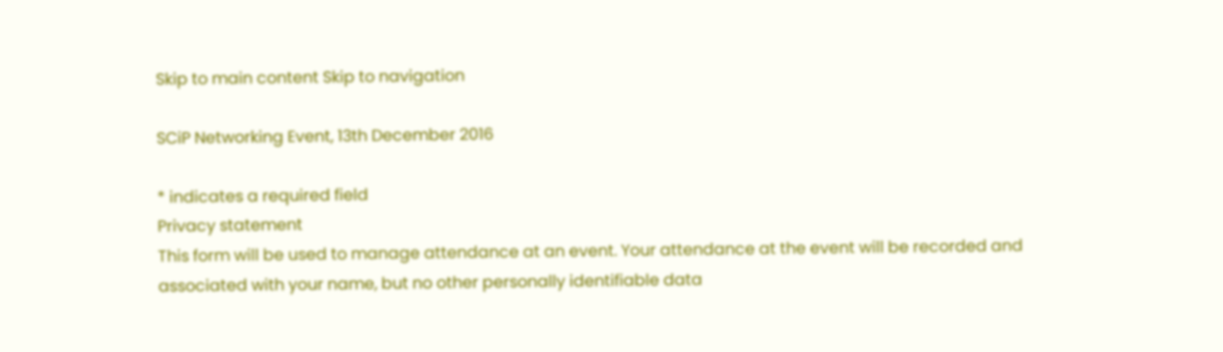Skip to main content Skip to navigation

SCiP Networking Event, 13th December 2016

* indicates a required field
Privacy statement
This form will be used to manage attendance at an event. Your attendance at the event will be recorded and associated with your name, but no other personally identifiable data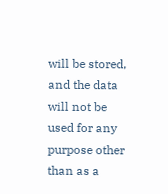will be stored, and the data will not be used for any purpose other than as a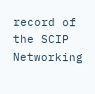record of the SCIP Networking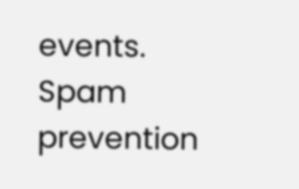events.
Spam prevention